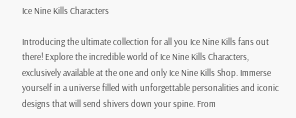Ice Nine Kills Characters

Introducing the ultimate collection for all you Ice Nine Kills fans out there! Explore the incredible world of Ice Nine Kills Characters, exclusively available at the one and only Ice Nine Kills Shop. Immerse yourself in a universe filled with unforgettable personalities and iconic designs that will send shivers down your spine. From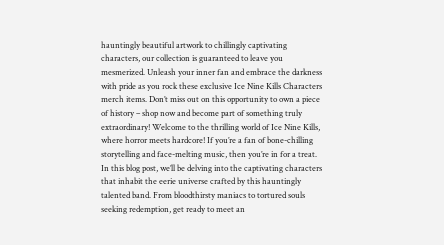hauntingly beautiful artwork to chillingly captivating characters, our collection is guaranteed to leave you mesmerized. Unleash your inner fan and embrace the darkness with pride as you rock these exclusive Ice Nine Kills Characters merch items. Don’t miss out on this opportunity to own a piece of history – shop now and become part of something truly extraordinary! Welcome to the thrilling world of Ice Nine Kills, where horror meets hardcore! If you’re a fan of bone-chilling storytelling and face-melting music, then you’re in for a treat. In this blog post, we’ll be delving into the captivating characters that inhabit the eerie universe crafted by this hauntingly talented band. From bloodthirsty maniacs to tortured souls seeking redemption, get ready to meet an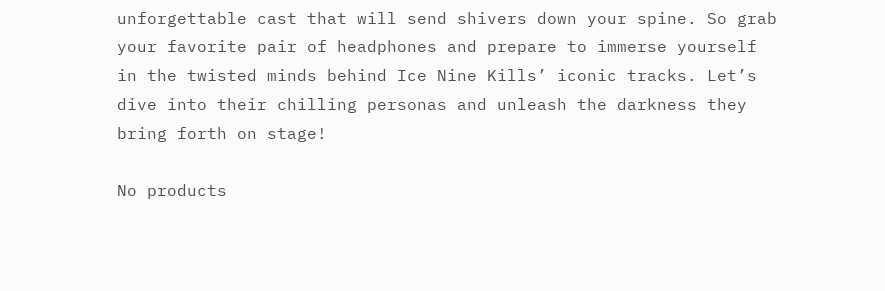unforgettable cast that will send shivers down your spine. So grab your favorite pair of headphones and prepare to immerse yourself in the twisted minds behind Ice Nine Kills’ iconic tracks. Let’s dive into their chilling personas and unleash the darkness they bring forth on stage!

No products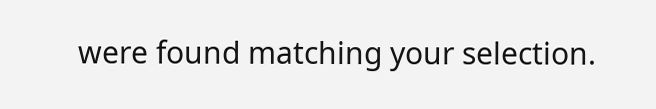were found matching your selection.